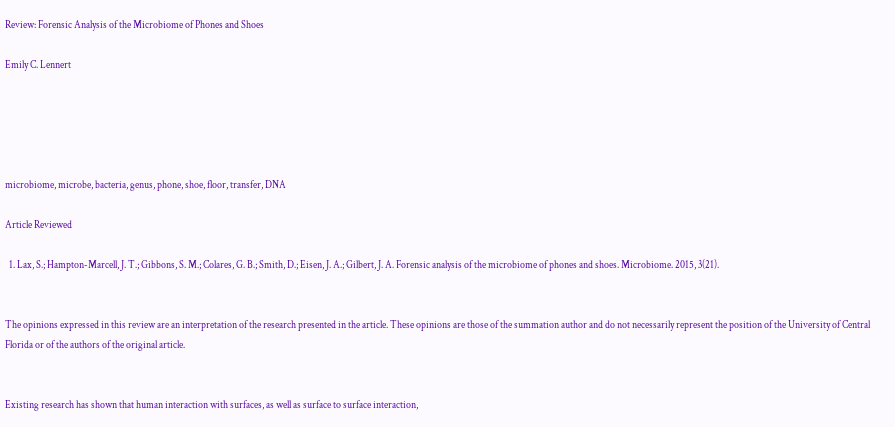Review: Forensic Analysis of the Microbiome of Phones and Shoes

Emily C. Lennert





microbiome, microbe, bacteria, genus, phone, shoe, floor, transfer, DNA

Article Reviewed

  1. Lax, S.; Hampton-Marcell, J. T.; Gibbons, S. M.; Colares, G. B.; Smith, D.; Eisen, J. A.; Gilbert, J. A. Forensic analysis of the microbiome of phones and shoes. Microbiome. 2015, 3(21).


The opinions expressed in this review are an interpretation of the research presented in the article. These opinions are those of the summation author and do not necessarily represent the position of the University of Central Florida or of the authors of the original article.


Existing research has shown that human interaction with surfaces, as well as surface to surface interaction,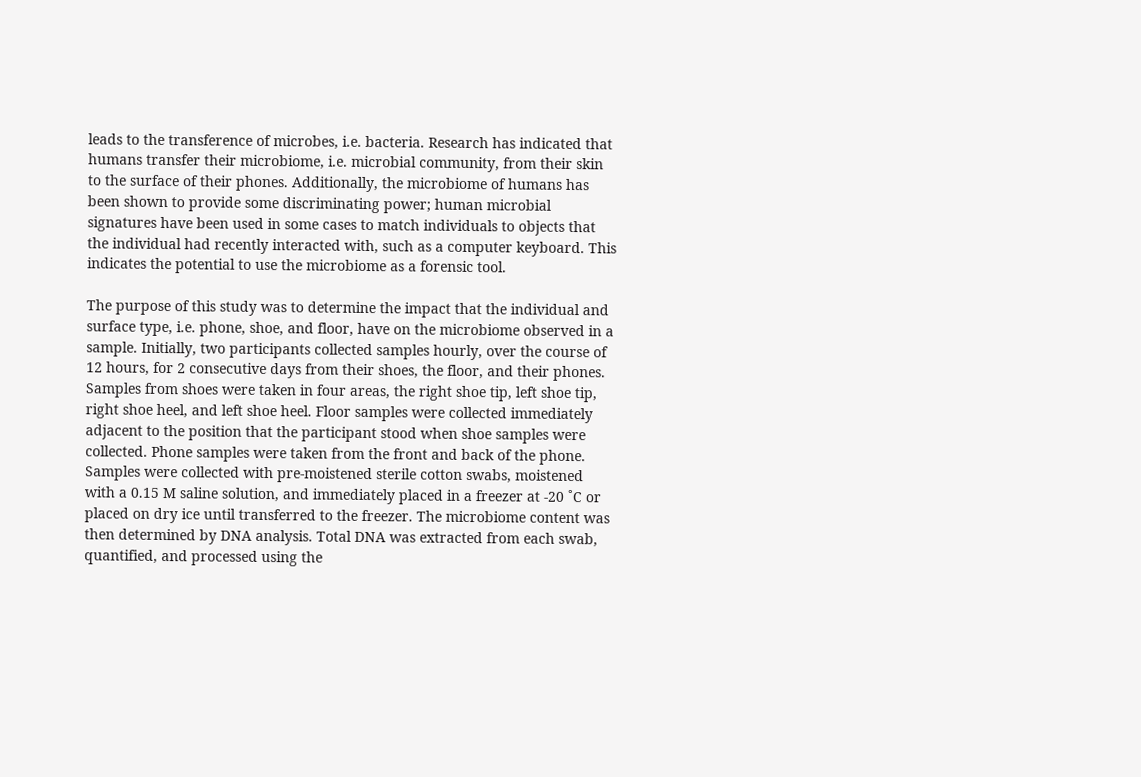leads to the transference of microbes, i.e. bacteria. Research has indicated that humans transfer their microbiome, i.e. microbial community, from their skin to the surface of their phones. Additionally, the microbiome of humans has been shown to provide some discriminating power; human microbial signatures have been used in some cases to match individuals to objects that the individual had recently interacted with, such as a computer keyboard. This indicates the potential to use the microbiome as a forensic tool.

The purpose of this study was to determine the impact that the individual and surface type, i.e. phone, shoe, and floor, have on the microbiome observed in a sample. Initially, two participants collected samples hourly, over the course of 12 hours, for 2 consecutive days from their shoes, the floor, and their phones. Samples from shoes were taken in four areas, the right shoe tip, left shoe tip, right shoe heel, and left shoe heel. Floor samples were collected immediately adjacent to the position that the participant stood when shoe samples were collected. Phone samples were taken from the front and back of the phone. Samples were collected with pre-moistened sterile cotton swabs, moistened with a 0.15 M saline solution, and immediately placed in a freezer at -20 ˚C or placed on dry ice until transferred to the freezer. The microbiome content was then determined by DNA analysis. Total DNA was extracted from each swab, quantified, and processed using the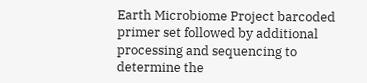Earth Microbiome Project barcoded primer set followed by additional processing and sequencing to determine the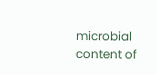microbial content of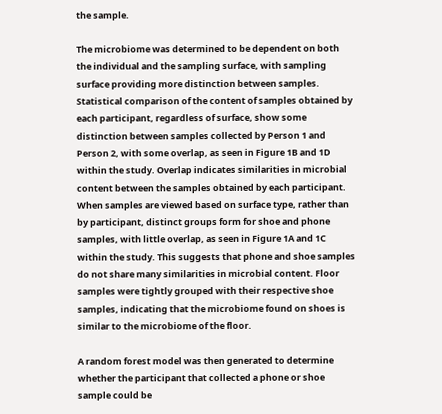the sample.

The microbiome was determined to be dependent on both the individual and the sampling surface, with sampling surface providing more distinction between samples. Statistical comparison of the content of samples obtained by each participant, regardless of surface, show some distinction between samples collected by Person 1 and Person 2, with some overlap, as seen in Figure 1B and 1D within the study. Overlap indicates similarities in microbial content between the samples obtained by each participant. When samples are viewed based on surface type, rather than by participant, distinct groups form for shoe and phone samples, with little overlap, as seen in Figure 1A and 1C within the study. This suggests that phone and shoe samples do not share many similarities in microbial content. Floor samples were tightly grouped with their respective shoe samples, indicating that the microbiome found on shoes is similar to the microbiome of the floor.

A random forest model was then generated to determine whether the participant that collected a phone or shoe sample could be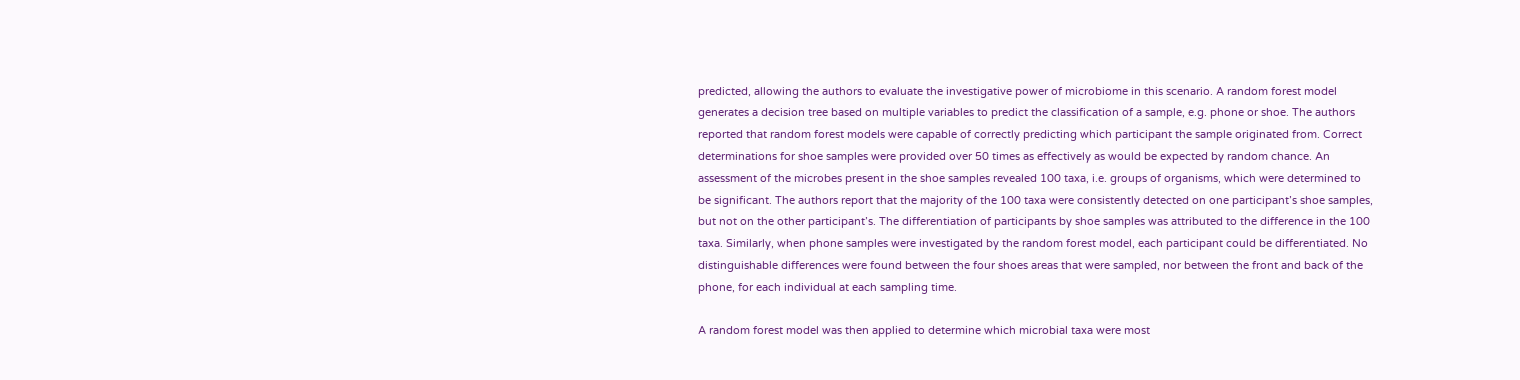predicted, allowing the authors to evaluate the investigative power of microbiome in this scenario. A random forest model generates a decision tree based on multiple variables to predict the classification of a sample, e.g. phone or shoe. The authors reported that random forest models were capable of correctly predicting which participant the sample originated from. Correct determinations for shoe samples were provided over 50 times as effectively as would be expected by random chance. An assessment of the microbes present in the shoe samples revealed 100 taxa, i.e. groups of organisms, which were determined to be significant. The authors report that the majority of the 100 taxa were consistently detected on one participant’s shoe samples, but not on the other participant’s. The differentiation of participants by shoe samples was attributed to the difference in the 100 taxa. Similarly, when phone samples were investigated by the random forest model, each participant could be differentiated. No distinguishable differences were found between the four shoes areas that were sampled, nor between the front and back of the phone, for each individual at each sampling time.

A random forest model was then applied to determine which microbial taxa were most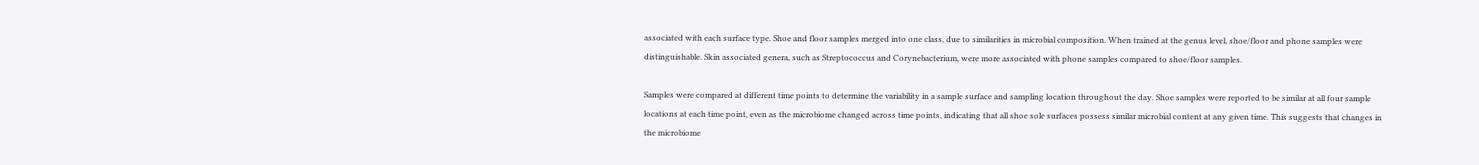associated with each surface type. Shoe and floor samples merged into one class, due to similarities in microbial composition. When trained at the genus level, shoe/floor and phone samples were distinguishable. Skin associated genera, such as Streptococcus and Corynebacterium, were more associated with phone samples compared to shoe/floor samples.

Samples were compared at different time points to determine the variability in a sample surface and sampling location throughout the day. Shoe samples were reported to be similar at all four sample locations at each time point, even as the microbiome changed across time points, indicating that all shoe sole surfaces possess similar microbial content at any given time. This suggests that changes in the microbiome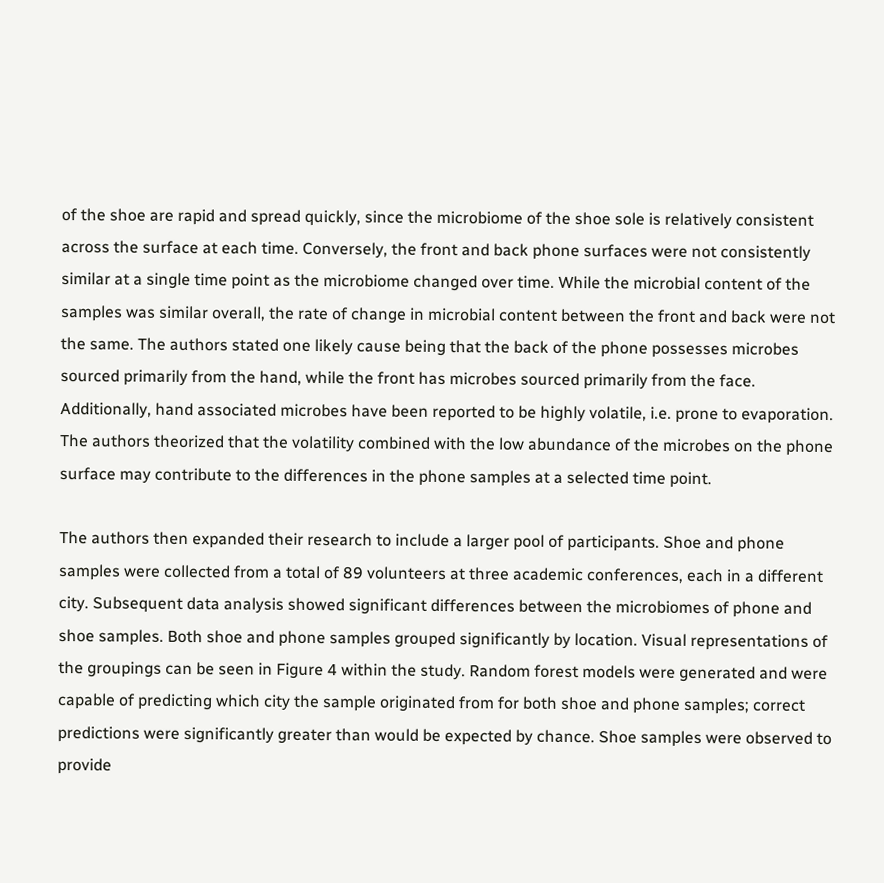of the shoe are rapid and spread quickly, since the microbiome of the shoe sole is relatively consistent across the surface at each time. Conversely, the front and back phone surfaces were not consistently similar at a single time point as the microbiome changed over time. While the microbial content of the samples was similar overall, the rate of change in microbial content between the front and back were not the same. The authors stated one likely cause being that the back of the phone possesses microbes sourced primarily from the hand, while the front has microbes sourced primarily from the face. Additionally, hand associated microbes have been reported to be highly volatile, i.e. prone to evaporation. The authors theorized that the volatility combined with the low abundance of the microbes on the phone surface may contribute to the differences in the phone samples at a selected time point.

The authors then expanded their research to include a larger pool of participants. Shoe and phone samples were collected from a total of 89 volunteers at three academic conferences, each in a different city. Subsequent data analysis showed significant differences between the microbiomes of phone and shoe samples. Both shoe and phone samples grouped significantly by location. Visual representations of the groupings can be seen in Figure 4 within the study. Random forest models were generated and were capable of predicting which city the sample originated from for both shoe and phone samples; correct predictions were significantly greater than would be expected by chance. Shoe samples were observed to provide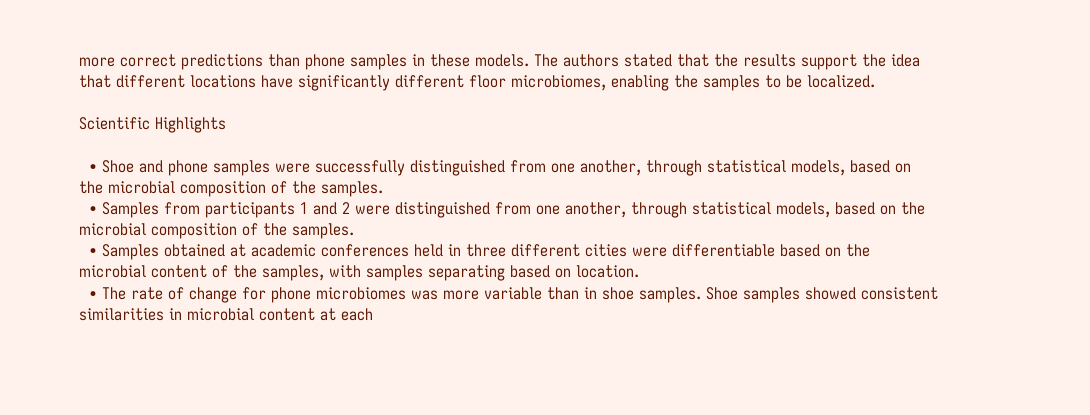more correct predictions than phone samples in these models. The authors stated that the results support the idea that different locations have significantly different floor microbiomes, enabling the samples to be localized.

Scientific Highlights

  • Shoe and phone samples were successfully distinguished from one another, through statistical models, based on the microbial composition of the samples.
  • Samples from participants 1 and 2 were distinguished from one another, through statistical models, based on the microbial composition of the samples.
  • Samples obtained at academic conferences held in three different cities were differentiable based on the microbial content of the samples, with samples separating based on location.
  • The rate of change for phone microbiomes was more variable than in shoe samples. Shoe samples showed consistent similarities in microbial content at each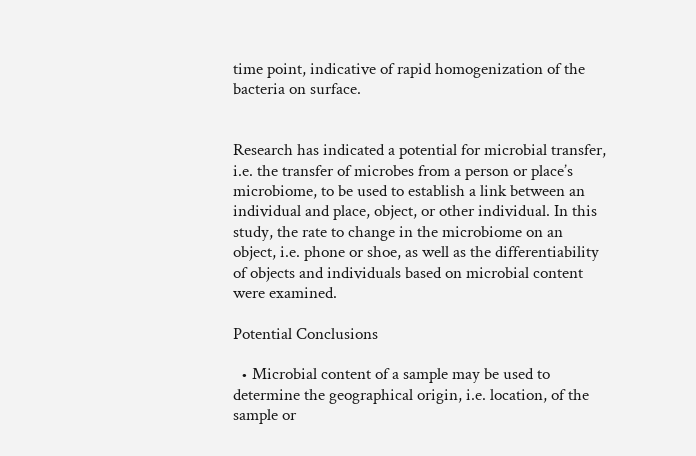time point, indicative of rapid homogenization of the bacteria on surface.


Research has indicated a potential for microbial transfer, i.e. the transfer of microbes from a person or place’s microbiome, to be used to establish a link between an individual and place, object, or other individual. In this study, the rate to change in the microbiome on an object, i.e. phone or shoe, as well as the differentiability of objects and individuals based on microbial content were examined.

Potential Conclusions

  • Microbial content of a sample may be used to determine the geographical origin, i.e. location, of the sample or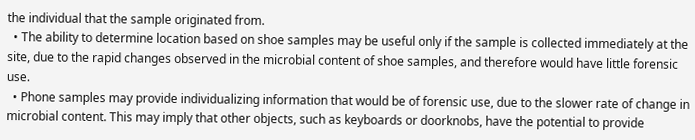the individual that the sample originated from.
  • The ability to determine location based on shoe samples may be useful only if the sample is collected immediately at the site, due to the rapid changes observed in the microbial content of shoe samples, and therefore would have little forensic use.
  • Phone samples may provide individualizing information that would be of forensic use, due to the slower rate of change in microbial content. This may imply that other objects, such as keyboards or doorknobs, have the potential to provide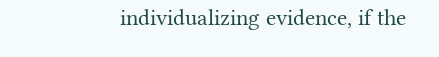individualizing evidence, if the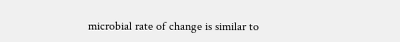microbial rate of change is similar to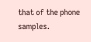that of the phone samples.